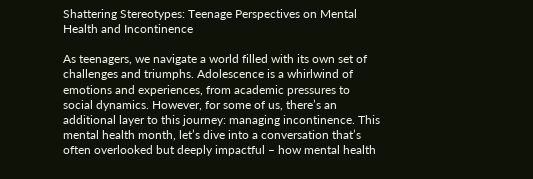Shattering Stereotypes: Teenage Perspectives on Mental Health and Incontinence

As teenagers, we navigate a world filled with its own set of challenges and triumphs. Adolescence is a whirlwind of emotions and experiences, from academic pressures to social dynamics. However, for some of us, there’s an additional layer to this journey: managing incontinence. This mental health month, let’s dive into a conversation that’s often overlooked but deeply impactful – how mental health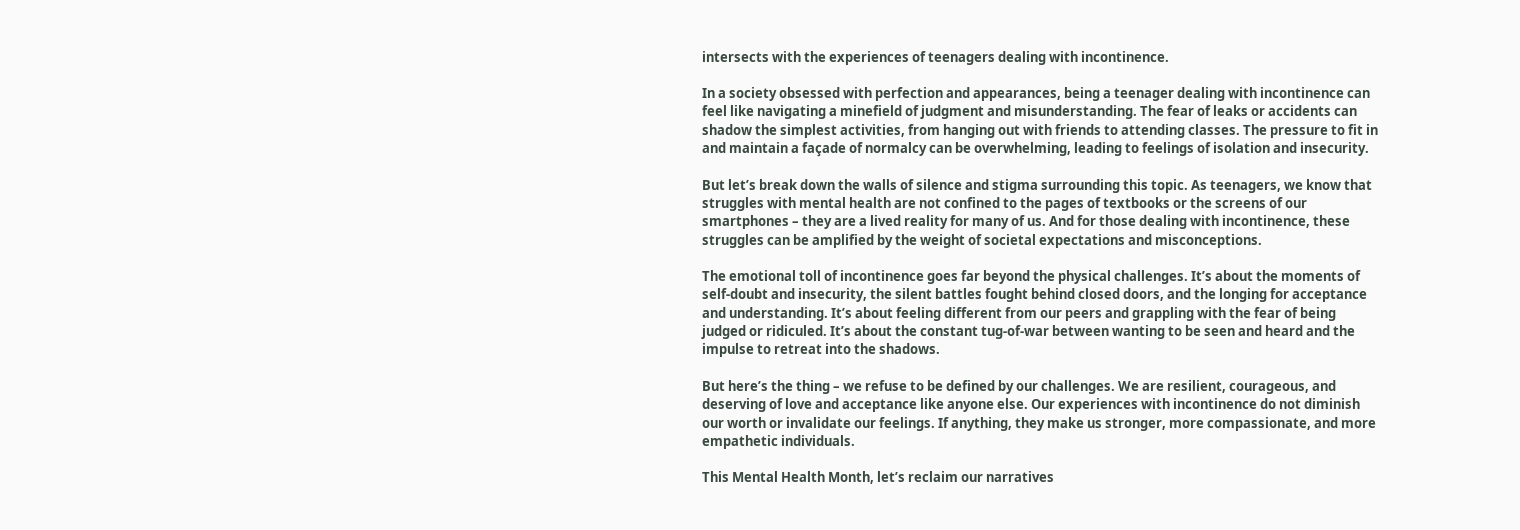intersects with the experiences of teenagers dealing with incontinence.

In a society obsessed with perfection and appearances, being a teenager dealing with incontinence can feel like navigating a minefield of judgment and misunderstanding. The fear of leaks or accidents can shadow the simplest activities, from hanging out with friends to attending classes. The pressure to fit in and maintain a façade of normalcy can be overwhelming, leading to feelings of isolation and insecurity.

But let’s break down the walls of silence and stigma surrounding this topic. As teenagers, we know that struggles with mental health are not confined to the pages of textbooks or the screens of our smartphones – they are a lived reality for many of us. And for those dealing with incontinence, these struggles can be amplified by the weight of societal expectations and misconceptions.

The emotional toll of incontinence goes far beyond the physical challenges. It’s about the moments of self-doubt and insecurity, the silent battles fought behind closed doors, and the longing for acceptance and understanding. It’s about feeling different from our peers and grappling with the fear of being judged or ridiculed. It’s about the constant tug-of-war between wanting to be seen and heard and the impulse to retreat into the shadows.

But here’s the thing – we refuse to be defined by our challenges. We are resilient, courageous, and deserving of love and acceptance like anyone else. Our experiences with incontinence do not diminish our worth or invalidate our feelings. If anything, they make us stronger, more compassionate, and more empathetic individuals.

This Mental Health Month, let’s reclaim our narratives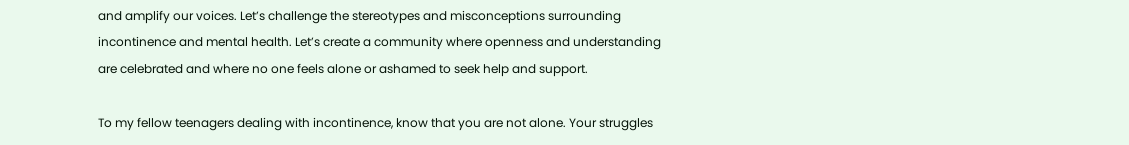and amplify our voices. Let’s challenge the stereotypes and misconceptions surrounding incontinence and mental health. Let’s create a community where openness and understanding are celebrated and where no one feels alone or ashamed to seek help and support.

To my fellow teenagers dealing with incontinence, know that you are not alone. Your struggles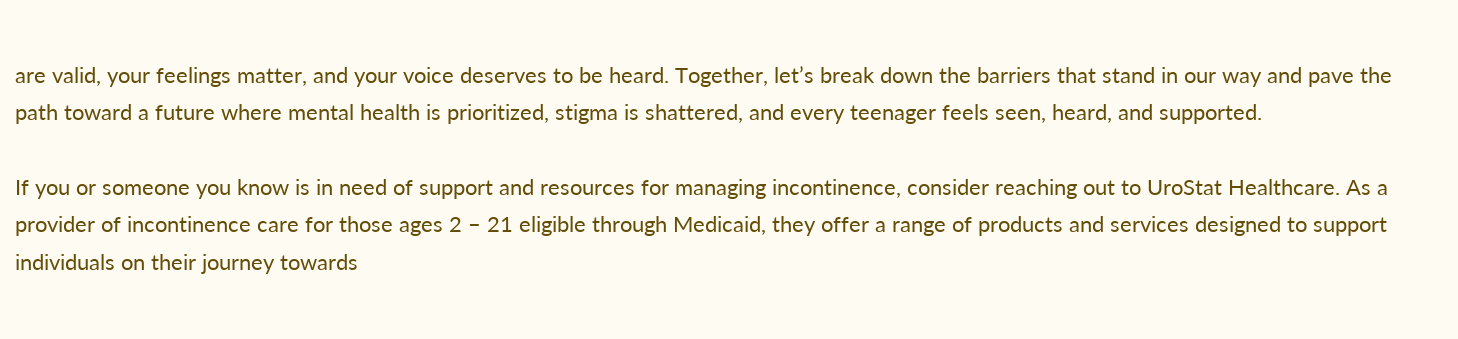are valid, your feelings matter, and your voice deserves to be heard. Together, let’s break down the barriers that stand in our way and pave the path toward a future where mental health is prioritized, stigma is shattered, and every teenager feels seen, heard, and supported.

If you or someone you know is in need of support and resources for managing incontinence, consider reaching out to UroStat Healthcare. As a provider of incontinence care for those ages 2 – 21 eligible through Medicaid, they offer a range of products and services designed to support individuals on their journey towards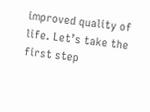improved quality of life. Let’s take the first step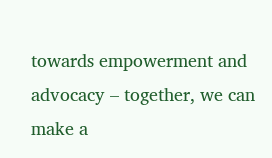towards empowerment and advocacy – together, we can make a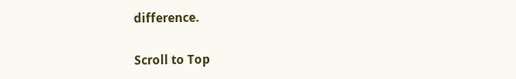difference.

Scroll to Top